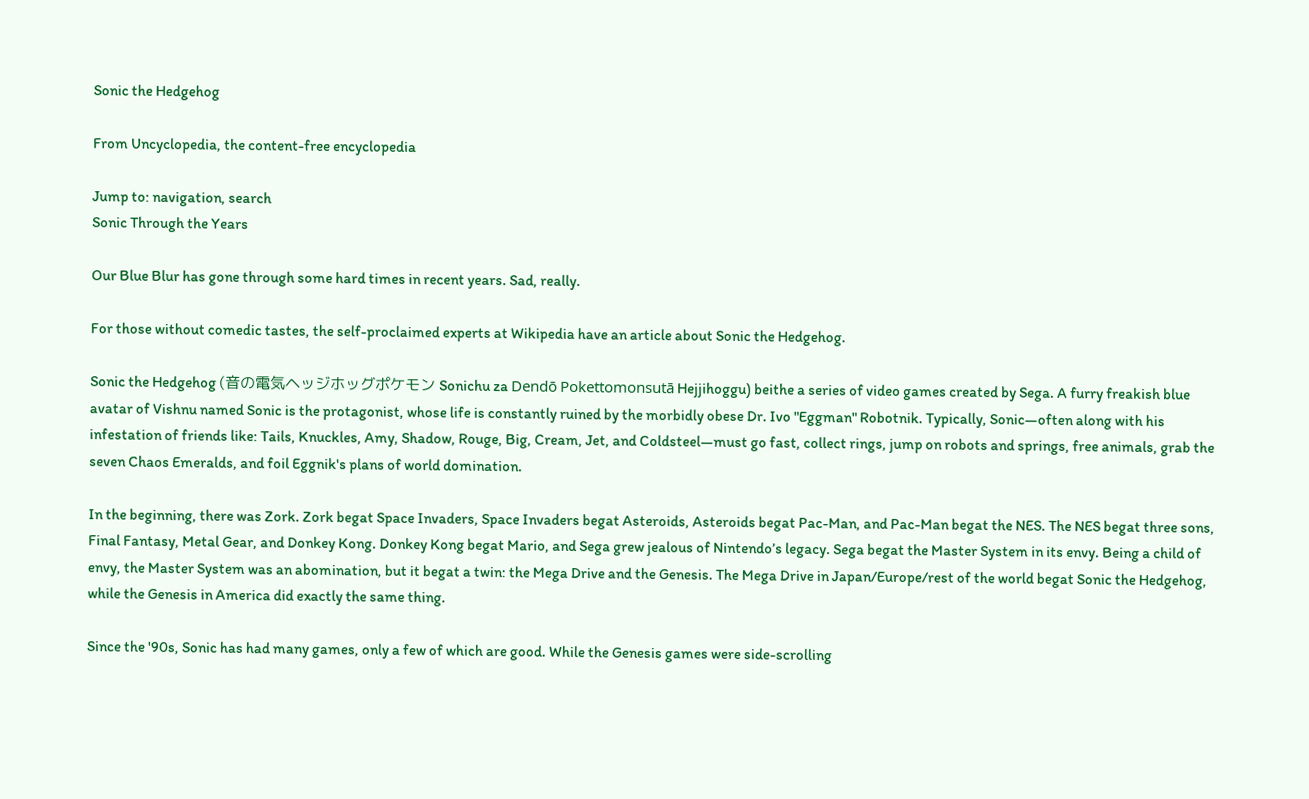Sonic the Hedgehog

From Uncyclopedia, the content-free encyclopedia

Jump to: navigation, search
Sonic Through the Years

Our Blue Blur has gone through some hard times in recent years. Sad, really.

For those without comedic tastes, the self-proclaimed experts at Wikipedia have an article about Sonic the Hedgehog.

Sonic the Hedgehog (音の電気ヘッジホッグポケモン Sonichu za Dendō Pokettomonsutā Hejjihoggu) beithe a series of video games created by Sega. A furry freakish blue avatar of Vishnu named Sonic is the protagonist, whose life is constantly ruined by the morbidly obese Dr. Ivo "Eggman" Robotnik. Typically, Sonic—often along with his infestation of friends like: Tails, Knuckles, Amy, Shadow, Rouge, Big, Cream, Jet, and Coldsteel—must go fast, collect rings, jump on robots and springs, free animals, grab the seven Chaos Emeralds, and foil Eggnik's plans of world domination.

In the beginning, there was Zork. Zork begat Space Invaders, Space Invaders begat Asteroids, Asteroids begat Pac-Man, and Pac-Man begat the NES. The NES begat three sons, Final Fantasy, Metal Gear, and Donkey Kong. Donkey Kong begat Mario, and Sega grew jealous of Nintendo’s legacy. Sega begat the Master System in its envy. Being a child of envy, the Master System was an abomination, but it begat a twin: the Mega Drive and the Genesis. The Mega Drive in Japan/Europe/rest of the world begat Sonic the Hedgehog, while the Genesis in America did exactly the same thing.

Since the '90s, Sonic has had many games, only a few of which are good. While the Genesis games were side-scrolling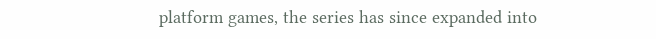platform games, the series has since expanded into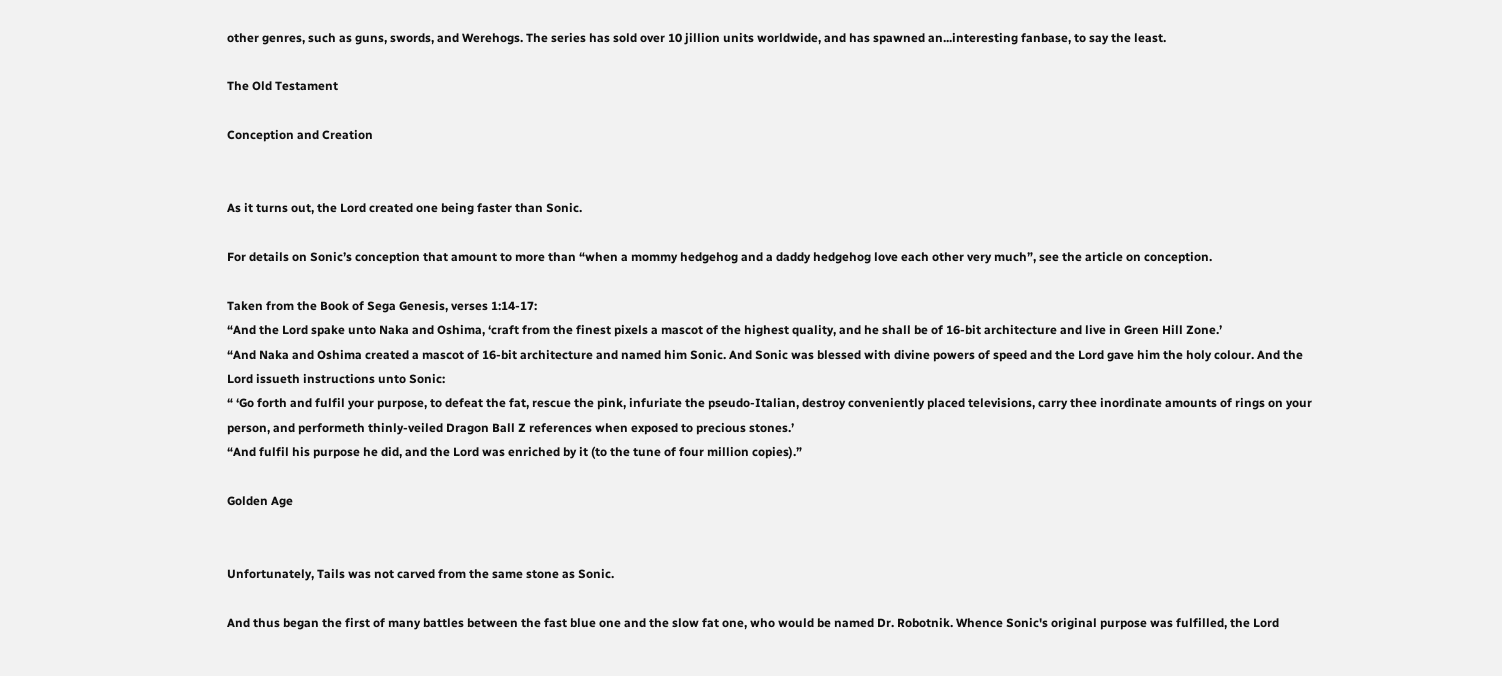other genres, such as guns, swords, and Werehogs. The series has sold over 10 jillion units worldwide, and has spawned an...interesting fanbase, to say the least.

The Old Testament

Conception and Creation


As it turns out, the Lord created one being faster than Sonic.

For details on Sonic’s conception that amount to more than “when a mommy hedgehog and a daddy hedgehog love each other very much”, see the article on conception.

Taken from the Book of Sega Genesis, verses 1:14-17:
“And the Lord spake unto Naka and Oshima, ‘craft from the finest pixels a mascot of the highest quality, and he shall be of 16-bit architecture and live in Green Hill Zone.’
“And Naka and Oshima created a mascot of 16-bit architecture and named him Sonic. And Sonic was blessed with divine powers of speed and the Lord gave him the holy colour. And the Lord issueth instructions unto Sonic:
“ ‘Go forth and fulfil your purpose, to defeat the fat, rescue the pink, infuriate the pseudo-Italian, destroy conveniently placed televisions, carry thee inordinate amounts of rings on your person, and performeth thinly-veiled Dragon Ball Z references when exposed to precious stones.’
“And fulfil his purpose he did, and the Lord was enriched by it (to the tune of four million copies).”

Golden Age


Unfortunately, Tails was not carved from the same stone as Sonic.

And thus began the first of many battles between the fast blue one and the slow fat one, who would be named Dr. Robotnik. Whence Sonic's original purpose was fulfilled, the Lord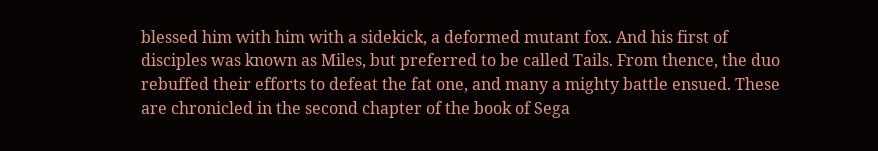blessed him with him with a sidekick, a deformed mutant fox. And his first of disciples was known as Miles, but preferred to be called Tails. From thence, the duo rebuffed their efforts to defeat the fat one, and many a mighty battle ensued. These are chronicled in the second chapter of the book of Sega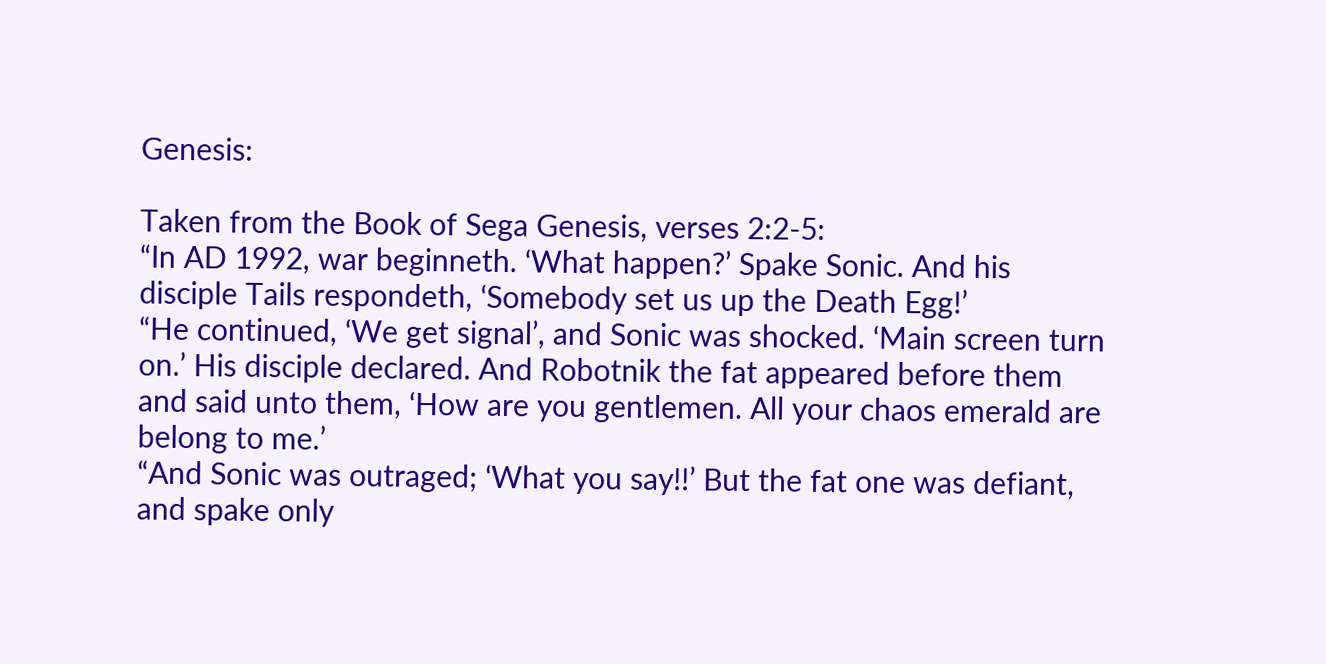Genesis:

Taken from the Book of Sega Genesis, verses 2:2-5:
“In AD 1992, war beginneth. ‘What happen?’ Spake Sonic. And his disciple Tails respondeth, ‘Somebody set us up the Death Egg!’
“He continued, ‘We get signal’, and Sonic was shocked. ‘Main screen turn on.’ His disciple declared. And Robotnik the fat appeared before them and said unto them, ‘How are you gentlemen. All your chaos emerald are belong to me.’
“And Sonic was outraged; ‘What you say!!’ But the fat one was defiant, and spake only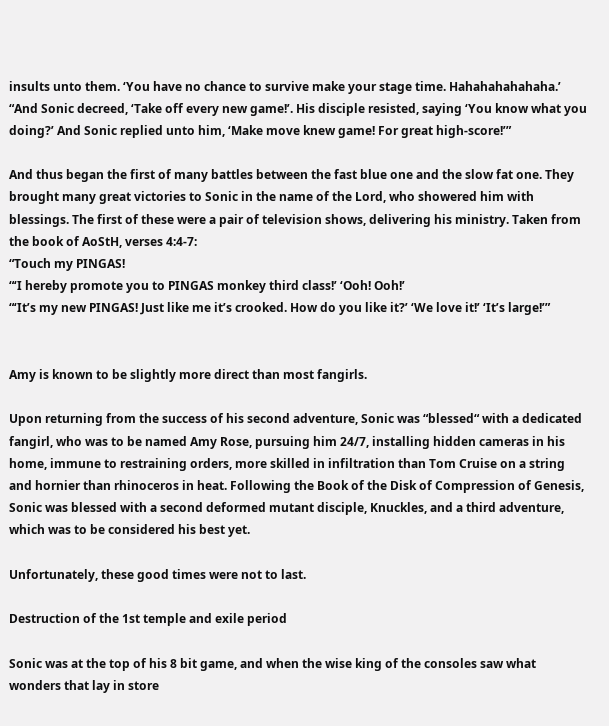insults unto them. ‘You have no chance to survive make your stage time. Hahahahahahaha.’
“And Sonic decreed, ‘Take off every new game!’. His disciple resisted, saying ‘You know what you doing?’ And Sonic replied unto him, ‘Make move knew game! For great high-score!’”

And thus began the first of many battles between the fast blue one and the slow fat one. They brought many great victories to Sonic in the name of the Lord, who showered him with blessings. The first of these were a pair of television shows, delivering his ministry. Taken from the book of AoStH, verses 4:4-7:
“Touch my PINGAS!
“‘I hereby promote you to PINGAS monkey third class!’ ‘Ooh! Ooh!’
“‘It’s my new PINGAS! Just like me it’s crooked. How do you like it?’ ‘We love it!’ ‘It’s large!’”


Amy is known to be slightly more direct than most fangirls.

Upon returning from the success of his second adventure, Sonic was “blessed“ with a dedicated fangirl, who was to be named Amy Rose, pursuing him 24/7, installing hidden cameras in his home, immune to restraining orders, more skilled in infiltration than Tom Cruise on a string and hornier than rhinoceros in heat. Following the Book of the Disk of Compression of Genesis, Sonic was blessed with a second deformed mutant disciple, Knuckles, and a third adventure, which was to be considered his best yet.

Unfortunately, these good times were not to last.

Destruction of the 1st temple and exile period

Sonic was at the top of his 8 bit game, and when the wise king of the consoles saw what wonders that lay in store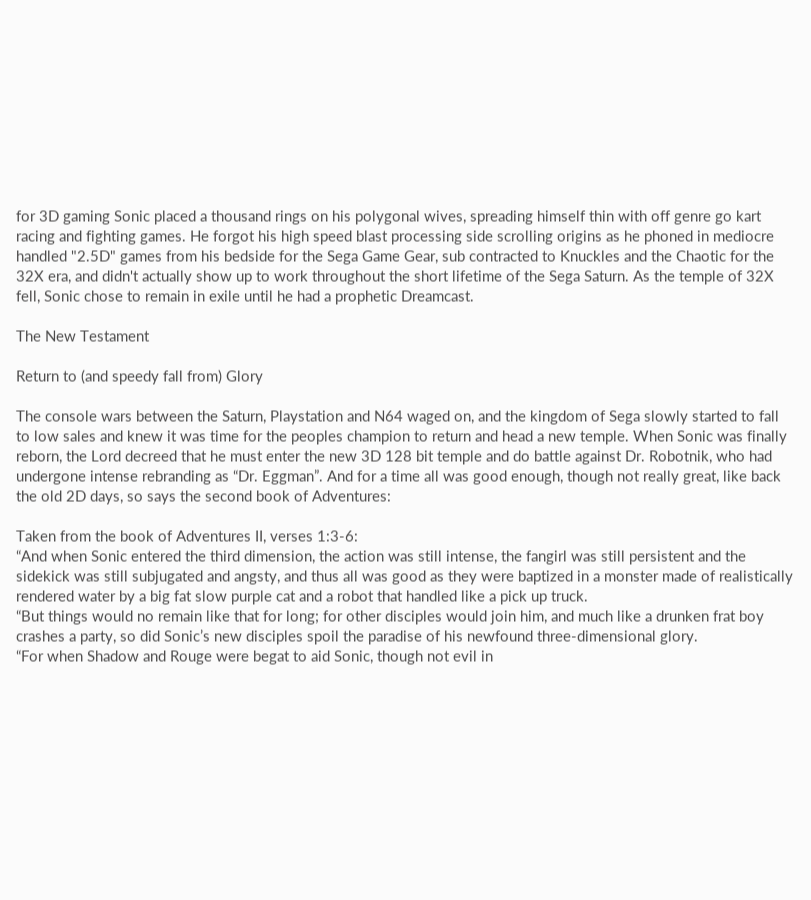for 3D gaming Sonic placed a thousand rings on his polygonal wives, spreading himself thin with off genre go kart racing and fighting games. He forgot his high speed blast processing side scrolling origins as he phoned in mediocre handled "2.5D" games from his bedside for the Sega Game Gear, sub contracted to Knuckles and the Chaotic for the 32X era, and didn't actually show up to work throughout the short lifetime of the Sega Saturn. As the temple of 32X fell, Sonic chose to remain in exile until he had a prophetic Dreamcast.

The New Testament

Return to (and speedy fall from) Glory

The console wars between the Saturn, Playstation and N64 waged on, and the kingdom of Sega slowly started to fall to low sales and knew it was time for the peoples champion to return and head a new temple. When Sonic was finally reborn, the Lord decreed that he must enter the new 3D 128 bit temple and do battle against Dr. Robotnik, who had undergone intense rebranding as “Dr. Eggman”. And for a time all was good enough, though not really great, like back the old 2D days, so says the second book of Adventures:

Taken from the book of Adventures II, verses 1:3-6:
“And when Sonic entered the third dimension, the action was still intense, the fangirl was still persistent and the sidekick was still subjugated and angsty, and thus all was good as they were baptized in a monster made of realistically rendered water by a big fat slow purple cat and a robot that handled like a pick up truck.
“But things would no remain like that for long; for other disciples would join him, and much like a drunken frat boy crashes a party, so did Sonic’s new disciples spoil the paradise of his newfound three-dimensional glory.
“For when Shadow and Rouge were begat to aid Sonic, though not evil in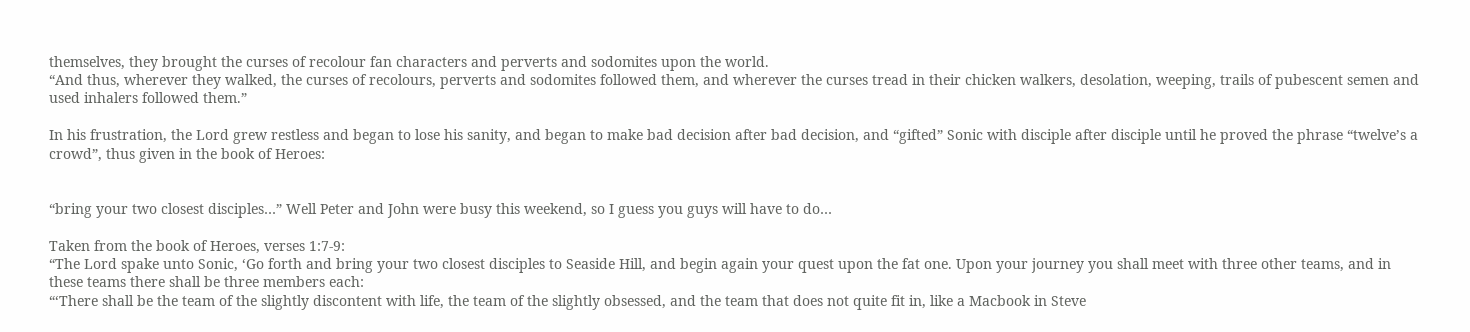themselves, they brought the curses of recolour fan characters and perverts and sodomites upon the world.
“And thus, wherever they walked, the curses of recolours, perverts and sodomites followed them, and wherever the curses tread in their chicken walkers, desolation, weeping, trails of pubescent semen and used inhalers followed them.”

In his frustration, the Lord grew restless and began to lose his sanity, and began to make bad decision after bad decision, and “gifted” Sonic with disciple after disciple until he proved the phrase “twelve’s a crowd”, thus given in the book of Heroes:


“bring your two closest disciples…” Well Peter and John were busy this weekend, so I guess you guys will have to do…

Taken from the book of Heroes, verses 1:7-9:
“The Lord spake unto Sonic, ‘Go forth and bring your two closest disciples to Seaside Hill, and begin again your quest upon the fat one. Upon your journey you shall meet with three other teams, and in these teams there shall be three members each:
“‘There shall be the team of the slightly discontent with life, the team of the slightly obsessed, and the team that does not quite fit in, like a Macbook in Steve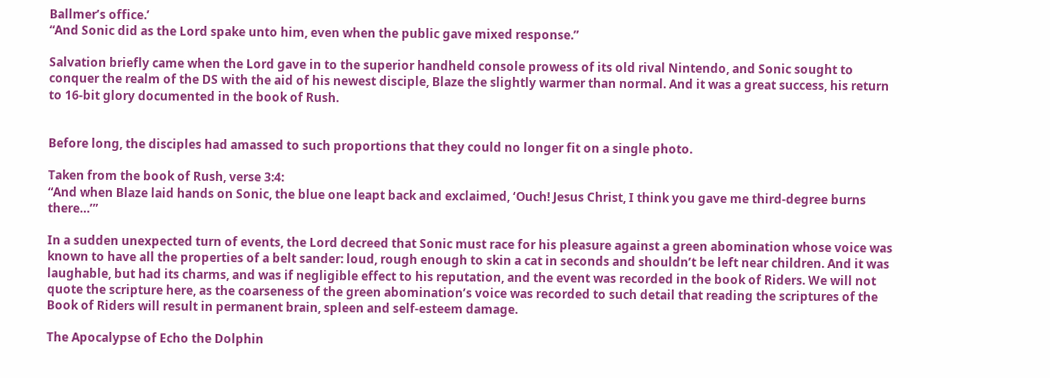Ballmer’s office.’
“And Sonic did as the Lord spake unto him, even when the public gave mixed response.”

Salvation briefly came when the Lord gave in to the superior handheld console prowess of its old rival Nintendo, and Sonic sought to conquer the realm of the DS with the aid of his newest disciple, Blaze the slightly warmer than normal. And it was a great success, his return to 16-bit glory documented in the book of Rush.


Before long, the disciples had amassed to such proportions that they could no longer fit on a single photo.

Taken from the book of Rush, verse 3:4:
“And when Blaze laid hands on Sonic, the blue one leapt back and exclaimed, ‘Ouch! Jesus Christ, I think you gave me third-degree burns there…’”

In a sudden unexpected turn of events, the Lord decreed that Sonic must race for his pleasure against a green abomination whose voice was known to have all the properties of a belt sander: loud, rough enough to skin a cat in seconds and shouldn’t be left near children. And it was laughable, but had its charms, and was if negligible effect to his reputation, and the event was recorded in the book of Riders. We will not quote the scripture here, as the coarseness of the green abomination’s voice was recorded to such detail that reading the scriptures of the Book of Riders will result in permanent brain, spleen and self-esteem damage.

The Apocalypse of Echo the Dolphin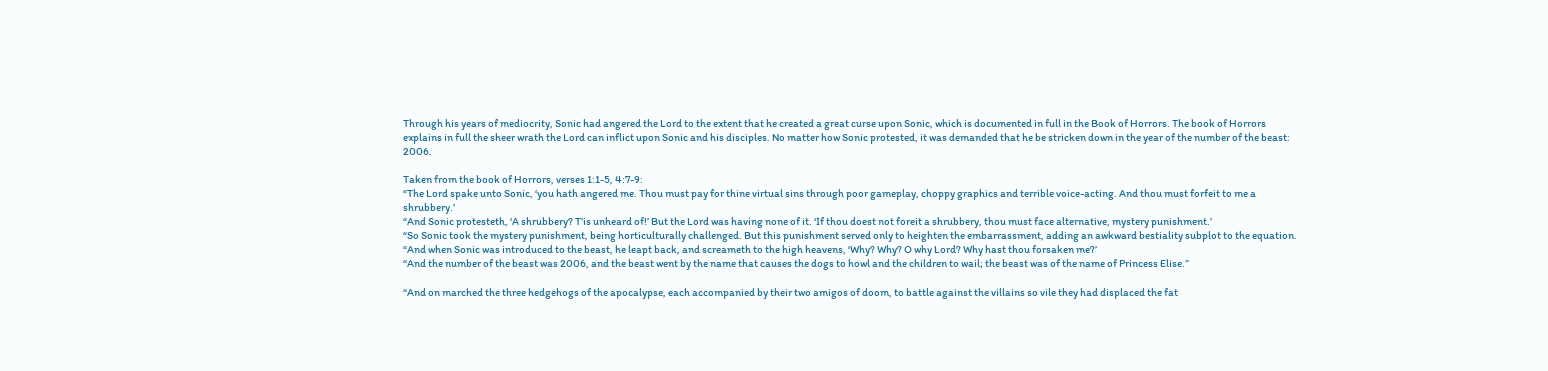Through his years of mediocrity, Sonic had angered the Lord to the extent that he created a great curse upon Sonic, which is documented in full in the Book of Horrors. The book of Horrors explains in full the sheer wrath the Lord can inflict upon Sonic and his disciples. No matter how Sonic protested, it was demanded that he be stricken down in the year of the number of the beast: 2006.

Taken from the book of Horrors, verses 1:1-5, 4:7-9:
“The Lord spake unto Sonic, ‘you hath angered me. Thou must pay for thine virtual sins through poor gameplay, choppy graphics and terrible voice-acting. And thou must forfeit to me a shrubbery.’
“And Sonic protesteth, ‘A shrubbery? T’is unheard of!’ But the Lord was having none of it. ‘If thou doest not foreit a shrubbery, thou must face alternative, mystery punishment.’
“So Sonic took the mystery punishment, being horticulturally challenged. But this punishment served only to heighten the embarrassment, adding an awkward bestiality subplot to the equation.
“And when Sonic was introduced to the beast, he leapt back, and screameth to the high heavens, ‘Why? Why? O why Lord? Why hast thou forsaken me?’
“And the number of the beast was 2006, and the beast went by the name that causes the dogs to howl and the children to wail; the beast was of the name of Princess Elise.”

“And on marched the three hedgehogs of the apocalypse, each accompanied by their two amigos of doom, to battle against the villains so vile they had displaced the fat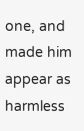one, and made him appear as harmless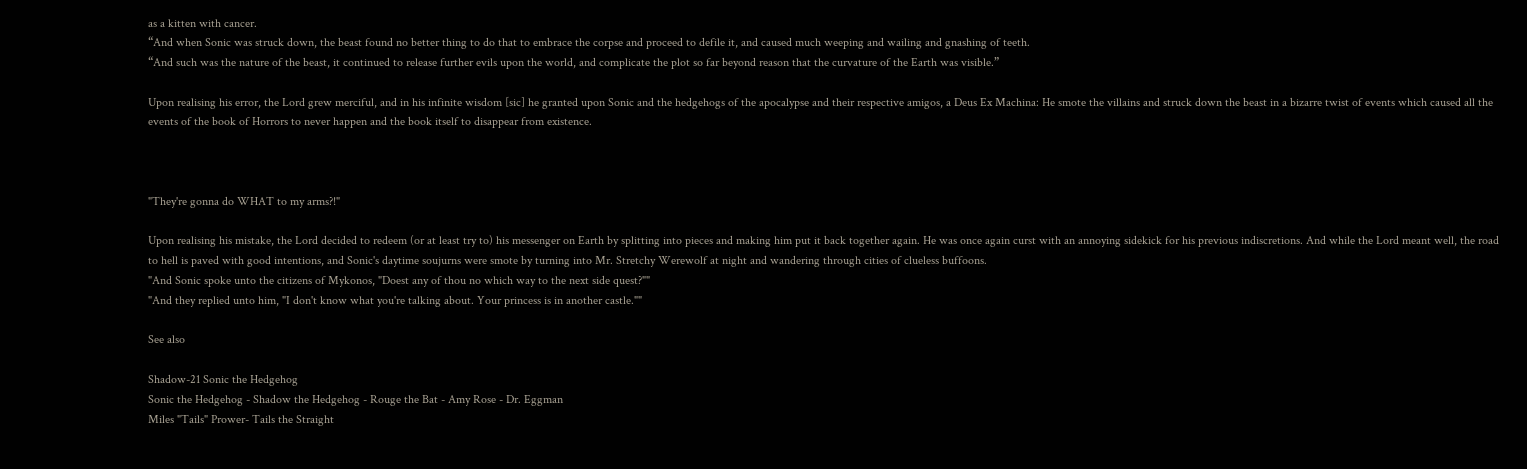as a kitten with cancer.
“And when Sonic was struck down, the beast found no better thing to do that to embrace the corpse and proceed to defile it, and caused much weeping and wailing and gnashing of teeth.
“And such was the nature of the beast, it continued to release further evils upon the world, and complicate the plot so far beyond reason that the curvature of the Earth was visible.”

Upon realising his error, the Lord grew merciful, and in his infinite wisdom [sic] he granted upon Sonic and the hedgehogs of the apocalypse and their respective amigos, a Deus Ex Machina: He smote the villains and struck down the beast in a bizarre twist of events which caused all the events of the book of Horrors to never happen and the book itself to disappear from existence.



"They're gonna do WHAT to my arms?!"

Upon realising his mistake, the Lord decided to redeem (or at least try to) his messenger on Earth by splitting into pieces and making him put it back together again. He was once again curst with an annoying sidekick for his previous indiscretions. And while the Lord meant well, the road to hell is paved with good intentions, and Sonic's daytime soujurns were smote by turning into Mr. Stretchy Werewolf at night and wandering through cities of clueless buffoons.
"And Sonic spoke unto the citizens of Mykonos, "Doest any of thou no which way to the next side quest?""
"And they replied unto him, "I don't know what you're talking about. Your princess is in another castle.""

See also

Shadow-21 Sonic the Hedgehog
Sonic the Hedgehog - Shadow the Hedgehog - Rouge the Bat - Amy Rose - Dr. Eggman
Miles "Tails" Prower- Tails the Straight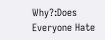Why?:Does Everyone Hate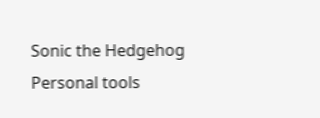Sonic the Hedgehog
Personal tools